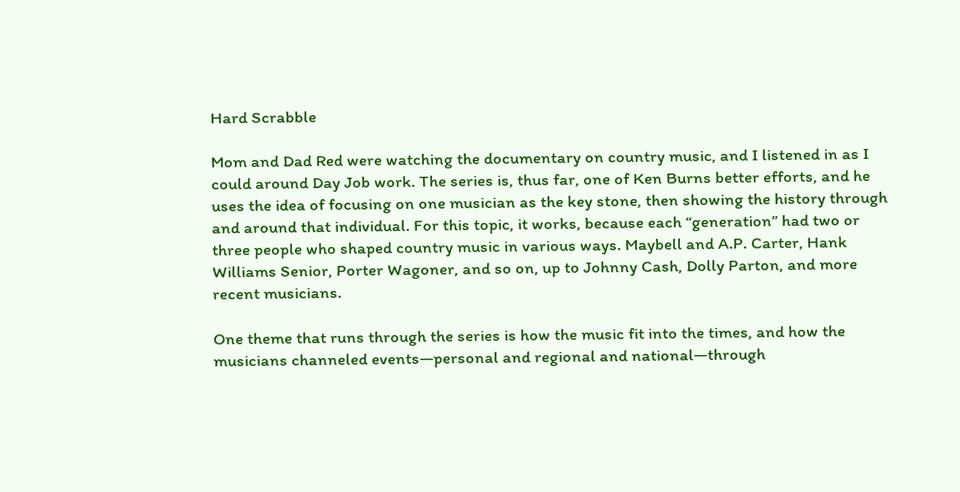Hard Scrabble

Mom and Dad Red were watching the documentary on country music, and I listened in as I could around Day Job work. The series is, thus far, one of Ken Burns better efforts, and he uses the idea of focusing on one musician as the key stone, then showing the history through and around that individual. For this topic, it works, because each “generation” had two or three people who shaped country music in various ways. Maybell and A.P. Carter, Hank Williams Senior, Porter Wagoner, and so on, up to Johnny Cash, Dolly Parton, and more recent musicians.

One theme that runs through the series is how the music fit into the times, and how the musicians channeled events—personal and regional and national—through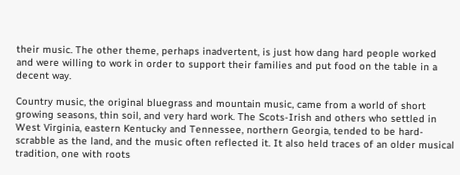their music. The other theme, perhaps inadvertent, is just how dang hard people worked and were willing to work in order to support their families and put food on the table in a decent way.

Country music, the original bluegrass and mountain music, came from a world of short growing seasons, thin soil, and very hard work. The Scots-Irish and others who settled in West Virginia, eastern Kentucky and Tennessee, northern Georgia, tended to be hard-scrabble as the land, and the music often reflected it. It also held traces of an older musical tradition, one with roots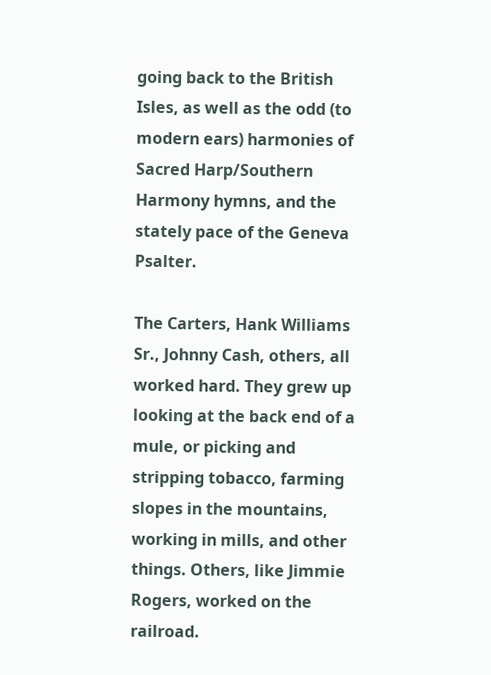going back to the British Isles, as well as the odd (to modern ears) harmonies of Sacred Harp/Southern Harmony hymns, and the stately pace of the Geneva Psalter.

The Carters, Hank Williams Sr., Johnny Cash, others, all worked hard. They grew up looking at the back end of a mule, or picking and stripping tobacco, farming slopes in the mountains, working in mills, and other things. Others, like Jimmie Rogers, worked on the railroad.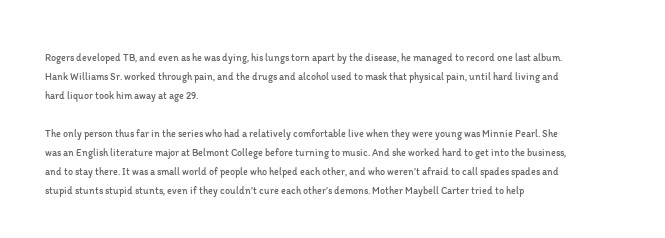Rogers developed TB, and even as he was dying, his lungs torn apart by the disease, he managed to record one last album. Hank Williams Sr. worked through pain, and the drugs and alcohol used to mask that physical pain, until hard living and hard liquor took him away at age 29.

The only person thus far in the series who had a relatively comfortable live when they were young was Minnie Pearl. She was an English literature major at Belmont College before turning to music. And she worked hard to get into the business, and to stay there. It was a small world of people who helped each other, and who weren’t afraid to call spades spades and stupid stunts stupid stunts, even if they couldn’t cure each other’s demons. Mother Maybell Carter tried to help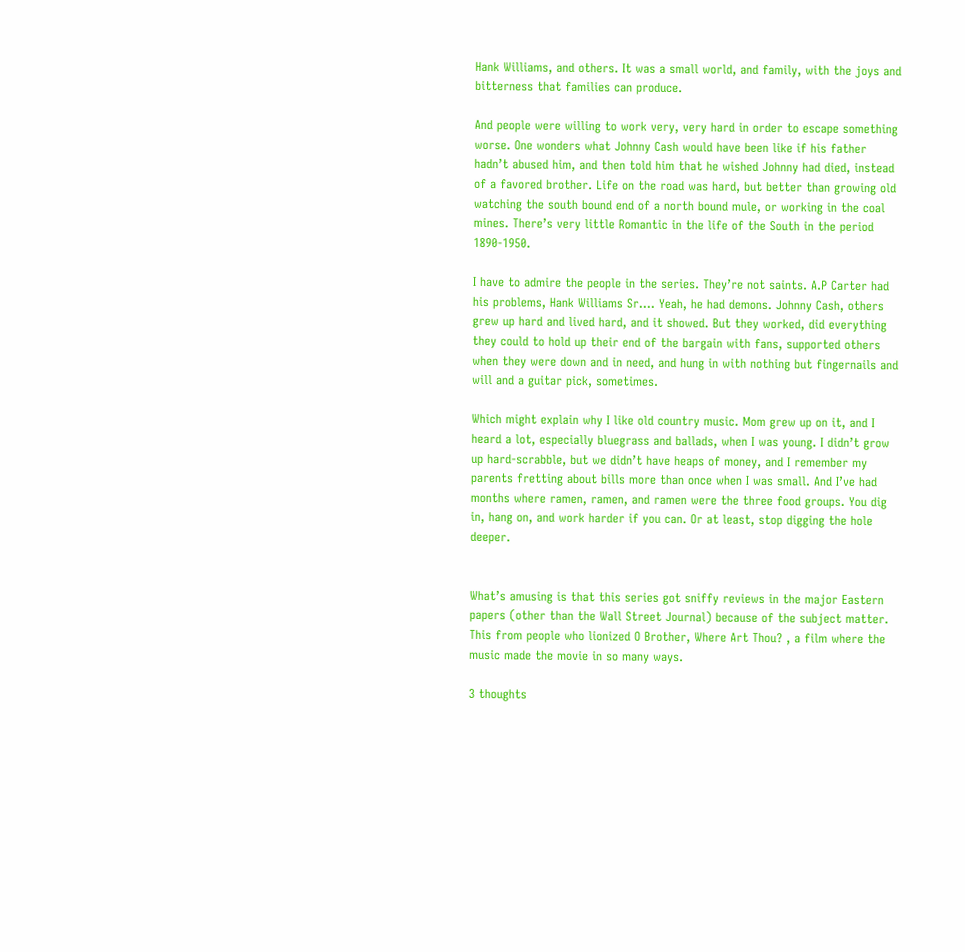Hank Williams, and others. It was a small world, and family, with the joys and bitterness that families can produce.

And people were willing to work very, very hard in order to escape something worse. One wonders what Johnny Cash would have been like if his father hadn’t abused him, and then told him that he wished Johnny had died, instead of a favored brother. Life on the road was hard, but better than growing old watching the south bound end of a north bound mule, or working in the coal mines. There’s very little Romantic in the life of the South in the period 1890-1950.

I have to admire the people in the series. They’re not saints. A.P Carter had his problems, Hank Williams Sr…. Yeah, he had demons. Johnny Cash, others grew up hard and lived hard, and it showed. But they worked, did everything they could to hold up their end of the bargain with fans, supported others when they were down and in need, and hung in with nothing but fingernails and will and a guitar pick, sometimes.

Which might explain why I like old country music. Mom grew up on it, and I heard a lot, especially bluegrass and ballads, when I was young. I didn’t grow up hard-scrabble, but we didn’t have heaps of money, and I remember my parents fretting about bills more than once when I was small. And I’ve had months where ramen, ramen, and ramen were the three food groups. You dig in, hang on, and work harder if you can. Or at least, stop digging the hole deeper.


What’s amusing is that this series got sniffy reviews in the major Eastern papers (other than the Wall Street Journal) because of the subject matter. This from people who lionized O Brother, Where Art Thou? , a film where the music made the movie in so many ways.

3 thoughts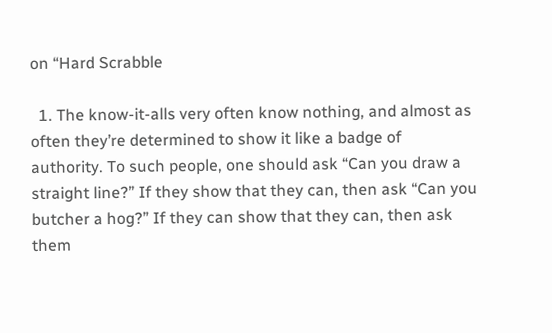on “Hard Scrabble

  1. The know-it-alls very often know nothing, and almost as often they’re determined to show it like a badge of authority. To such people, one should ask “Can you draw a straight line?” If they show that they can, then ask “Can you butcher a hog?” If they can show that they can, then ask them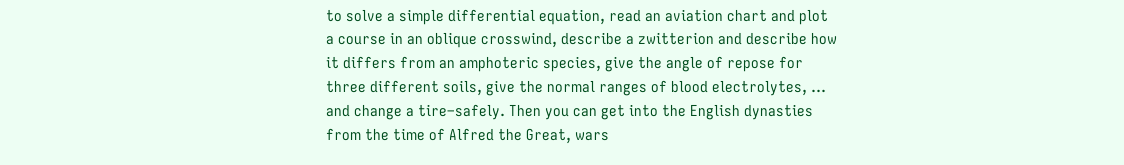to solve a simple differential equation, read an aviation chart and plot a course in an oblique crosswind, describe a zwitterion and describe how it differs from an amphoteric species, give the angle of repose for three different soils, give the normal ranges of blood electrolytes, … and change a tire–safely. Then you can get into the English dynasties from the time of Alfred the Great, wars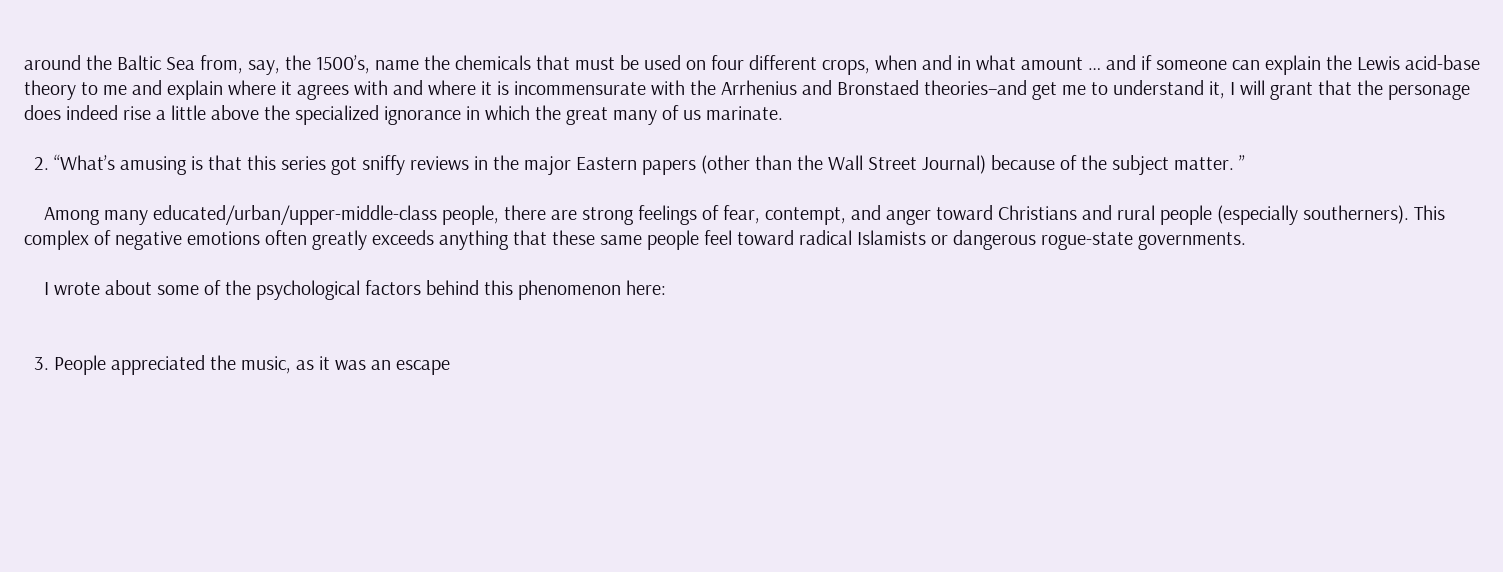around the Baltic Sea from, say, the 1500’s, name the chemicals that must be used on four different crops, when and in what amount … and if someone can explain the Lewis acid-base theory to me and explain where it agrees with and where it is incommensurate with the Arrhenius and Bronstaed theories–and get me to understand it, I will grant that the personage does indeed rise a little above the specialized ignorance in which the great many of us marinate.

  2. “What’s amusing is that this series got sniffy reviews in the major Eastern papers (other than the Wall Street Journal) because of the subject matter. ”

    Among many educated/urban/upper-middle-class people, there are strong feelings of fear, contempt, and anger toward Christians and rural people (especially southerners). This complex of negative emotions often greatly exceeds anything that these same people feel toward radical Islamists or dangerous rogue-state governments.

    I wrote about some of the psychological factors behind this phenomenon here:


  3. People appreciated the music, as it was an escape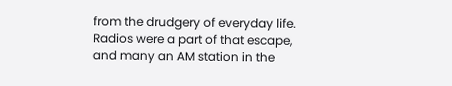from the drudgery of everyday life. Radios were a part of that escape, and many an AM station in the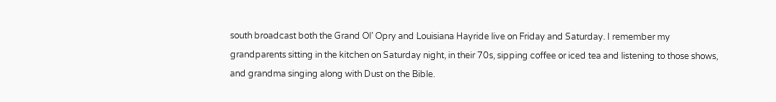south broadcast both the Grand Ol’ Opry and Louisiana Hayride live on Friday and Saturday. I remember my grandparents sitting in the kitchen on Saturday night, in their 70s, sipping coffee or iced tea and listening to those shows, and grandma singing along with Dust on the Bible.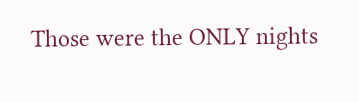Those were the ONLY nights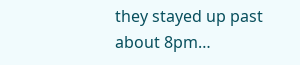they stayed up past about 8pm…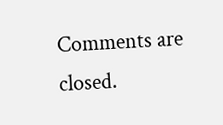Comments are closed.